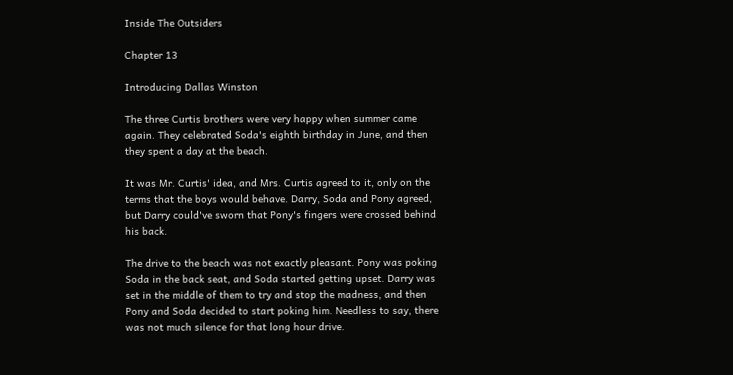Inside The Outsiders

Chapter 13

Introducing Dallas Winston

The three Curtis brothers were very happy when summer came again. They celebrated Soda's eighth birthday in June, and then they spent a day at the beach.

It was Mr. Curtis' idea, and Mrs. Curtis agreed to it, only on the terms that the boys would behave. Darry, Soda and Pony agreed, but Darry could've sworn that Pony's fingers were crossed behind his back.

The drive to the beach was not exactly pleasant. Pony was poking Soda in the back seat, and Soda started getting upset. Darry was set in the middle of them to try and stop the madness, and then Pony and Soda decided to start poking him. Needless to say, there was not much silence for that long hour drive.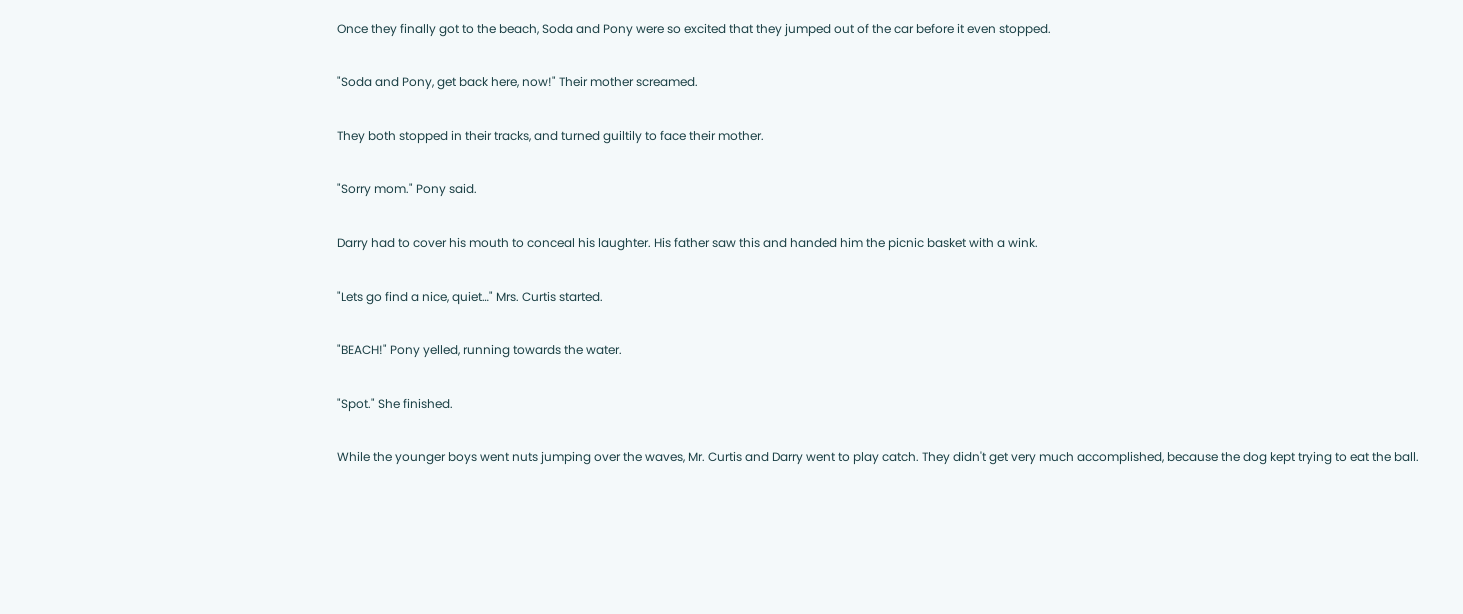Once they finally got to the beach, Soda and Pony were so excited that they jumped out of the car before it even stopped.

"Soda and Pony, get back here, now!" Their mother screamed.

They both stopped in their tracks, and turned guiltily to face their mother.

"Sorry mom." Pony said.

Darry had to cover his mouth to conceal his laughter. His father saw this and handed him the picnic basket with a wink.

"Lets go find a nice, quiet…" Mrs. Curtis started.

"BEACH!" Pony yelled, running towards the water.

"Spot." She finished.

While the younger boys went nuts jumping over the waves, Mr. Curtis and Darry went to play catch. They didn't get very much accomplished, because the dog kept trying to eat the ball.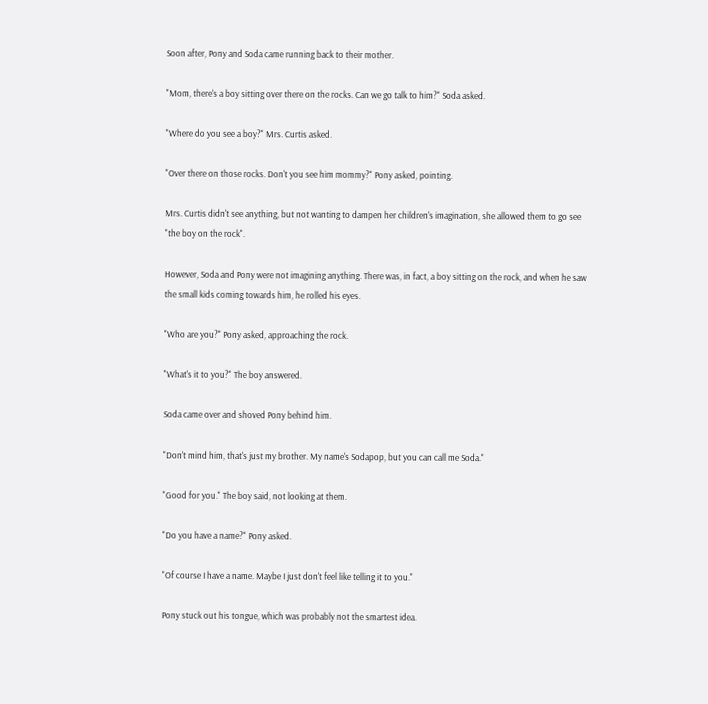Soon after, Pony and Soda came running back to their mother.

"Mom, there's a boy sitting over there on the rocks. Can we go talk to him?" Soda asked.

"Where do you see a boy?" Mrs. Curtis asked.

"Over there on those rocks. Don't you see him mommy?" Pony asked, pointing.

Mrs. Curtis didn't see anything, but not wanting to dampen her children's imagination, she allowed them to go see "the boy on the rock".

However, Soda and Pony were not imagining anything. There was, in fact, a boy sitting on the rock, and when he saw the small kids coming towards him, he rolled his eyes.

"Who are you?" Pony asked, approaching the rock.

"What's it to you?" The boy answered.

Soda came over and shoved Pony behind him.

"Don't mind him, that's just my brother. My name's Sodapop, but you can call me Soda."

"Good for you." The boy said, not looking at them.

"Do you have a name?" Pony asked.

"Of course I have a name. Maybe I just don't feel like telling it to you."

Pony stuck out his tongue, which was probably not the smartest idea.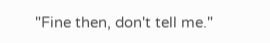"Fine then, don't tell me."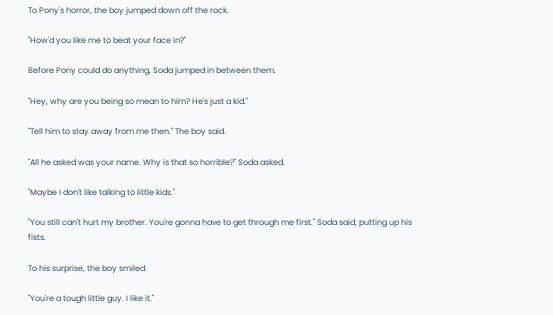To Pony's horror, the boy jumped down off the rock.

"How'd you like me to beat your face in?"

Before Pony could do anything, Soda jumped in between them.

"Hey, why are you being so mean to him? He's just a kid."

"Tell him to stay away from me then." The boy said.

"All he asked was your name. Why is that so horrible?" Soda asked.

"Maybe I don't like talking to little kids."

"You still can't hurt my brother. You're gonna have to get through me first." Soda said, putting up his fists.

To his surprise, the boy smiled.

"You're a tough little guy. I like it."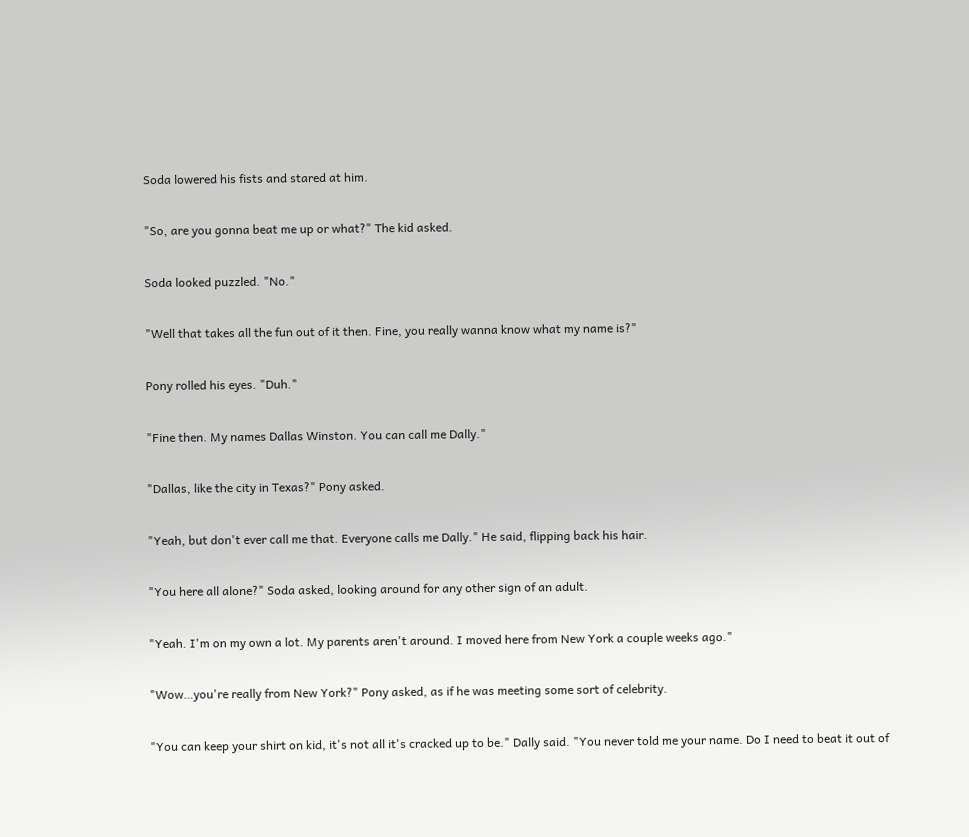Soda lowered his fists and stared at him.

"So, are you gonna beat me up or what?" The kid asked.

Soda looked puzzled. "No."

"Well that takes all the fun out of it then. Fine, you really wanna know what my name is?"

Pony rolled his eyes. "Duh."

"Fine then. My names Dallas Winston. You can call me Dally."

"Dallas, like the city in Texas?" Pony asked.

"Yeah, but don't ever call me that. Everyone calls me Dally." He said, flipping back his hair.

"You here all alone?" Soda asked, looking around for any other sign of an adult.

"Yeah. I'm on my own a lot. My parents aren't around. I moved here from New York a couple weeks ago."

"Wow…you're really from New York?" Pony asked, as if he was meeting some sort of celebrity.

"You can keep your shirt on kid, it's not all it's cracked up to be." Dally said. "You never told me your name. Do I need to beat it out of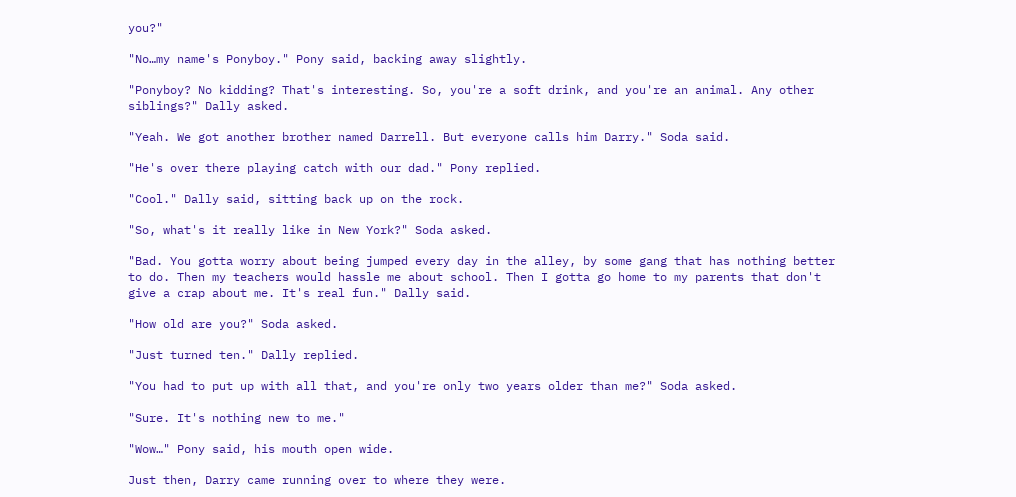you?"

"No…my name's Ponyboy." Pony said, backing away slightly.

"Ponyboy? No kidding? That's interesting. So, you're a soft drink, and you're an animal. Any other siblings?" Dally asked.

"Yeah. We got another brother named Darrell. But everyone calls him Darry." Soda said.

"He's over there playing catch with our dad." Pony replied.

"Cool." Dally said, sitting back up on the rock.

"So, what's it really like in New York?" Soda asked.

"Bad. You gotta worry about being jumped every day in the alley, by some gang that has nothing better to do. Then my teachers would hassle me about school. Then I gotta go home to my parents that don't give a crap about me. It's real fun." Dally said.

"How old are you?" Soda asked.

"Just turned ten." Dally replied.

"You had to put up with all that, and you're only two years older than me?" Soda asked.

"Sure. It's nothing new to me."

"Wow…" Pony said, his mouth open wide.

Just then, Darry came running over to where they were.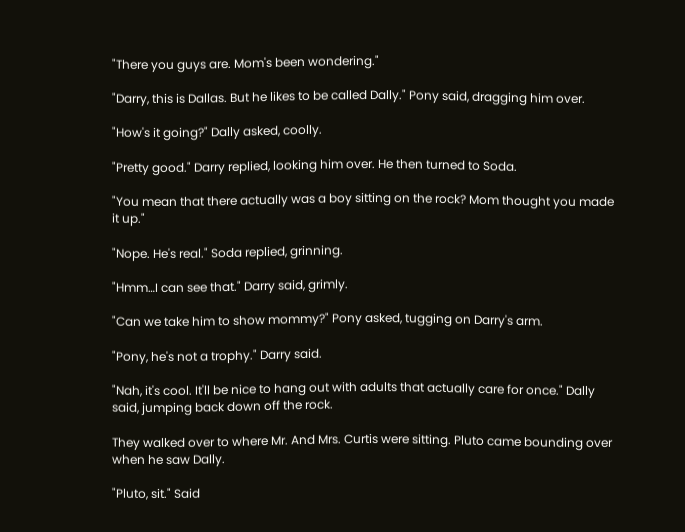"There you guys are. Mom's been wondering."

"Darry, this is Dallas. But he likes to be called Dally." Pony said, dragging him over.

"How's it going?" Dally asked, coolly.

"Pretty good." Darry replied, looking him over. He then turned to Soda.

"You mean that there actually was a boy sitting on the rock? Mom thought you made it up."

"Nope. He's real." Soda replied, grinning.

"Hmm…I can see that." Darry said, grimly.

"Can we take him to show mommy?" Pony asked, tugging on Darry's arm.

"Pony, he's not a trophy." Darry said.

"Nah, it's cool. It'll be nice to hang out with adults that actually care for once." Dally said, jumping back down off the rock.

They walked over to where Mr. And Mrs. Curtis were sitting. Pluto came bounding over when he saw Dally.

"Pluto, sit." Said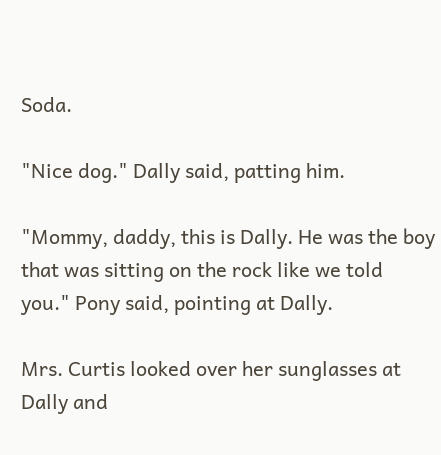Soda.

"Nice dog." Dally said, patting him.

"Mommy, daddy, this is Dally. He was the boy that was sitting on the rock like we told you." Pony said, pointing at Dally.

Mrs. Curtis looked over her sunglasses at Dally and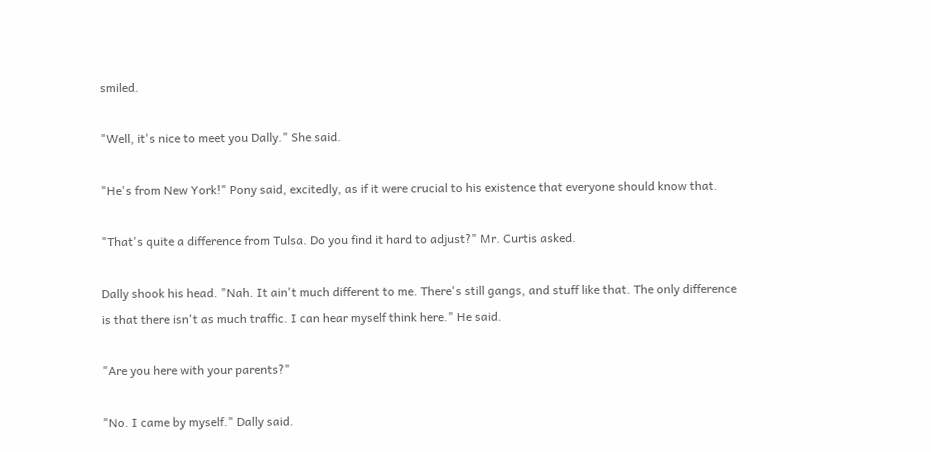smiled.

"Well, it's nice to meet you Dally." She said.

"He's from New York!" Pony said, excitedly, as if it were crucial to his existence that everyone should know that.

"That's quite a difference from Tulsa. Do you find it hard to adjust?" Mr. Curtis asked.

Dally shook his head. "Nah. It ain't much different to me. There's still gangs, and stuff like that. The only difference is that there isn't as much traffic. I can hear myself think here." He said.

"Are you here with your parents?"

"No. I came by myself." Dally said.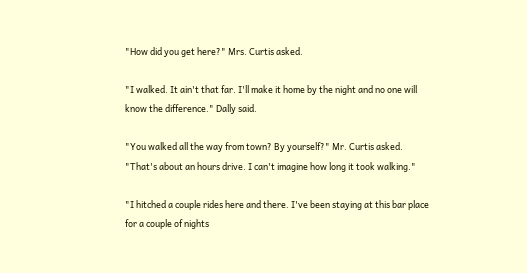"How did you get here?" Mrs. Curtis asked.

"I walked. It ain't that far. I'll make it home by the night and no one will know the difference." Dally said.

"You walked all the way from town? By yourself?" Mr. Curtis asked. "That's about an hours drive. I can't imagine how long it took walking."

"I hitched a couple rides here and there. I've been staying at this bar place for a couple of nights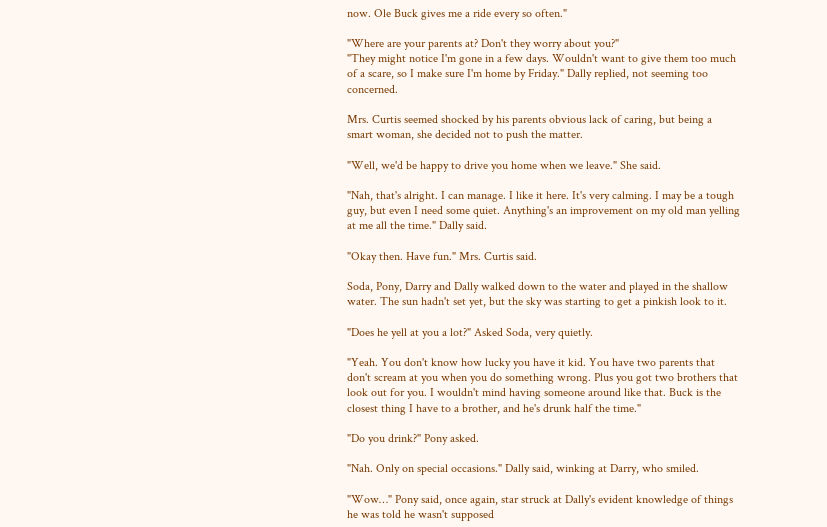now. Ole Buck gives me a ride every so often."

"Where are your parents at? Don't they worry about you?"
"They might notice I'm gone in a few days. Wouldn't want to give them too much of a scare, so I make sure I'm home by Friday." Dally replied, not seeming too concerned.

Mrs. Curtis seemed shocked by his parents obvious lack of caring, but being a smart woman, she decided not to push the matter.

"Well, we'd be happy to drive you home when we leave." She said.

"Nah, that's alright. I can manage. I like it here. It's very calming. I may be a tough guy, but even I need some quiet. Anything's an improvement on my old man yelling at me all the time." Dally said.

"Okay then. Have fun." Mrs. Curtis said.

Soda, Pony, Darry and Dally walked down to the water and played in the shallow water. The sun hadn't set yet, but the sky was starting to get a pinkish look to it.

"Does he yell at you a lot?" Asked Soda, very quietly.

"Yeah. You don't know how lucky you have it kid. You have two parents that don't scream at you when you do something wrong. Plus you got two brothers that look out for you. I wouldn't mind having someone around like that. Buck is the closest thing I have to a brother, and he's drunk half the time."

"Do you drink?" Pony asked.

"Nah. Only on special occasions." Dally said, winking at Darry, who smiled.

"Wow…" Pony said, once again, star struck at Dally's evident knowledge of things he was told he wasn't supposed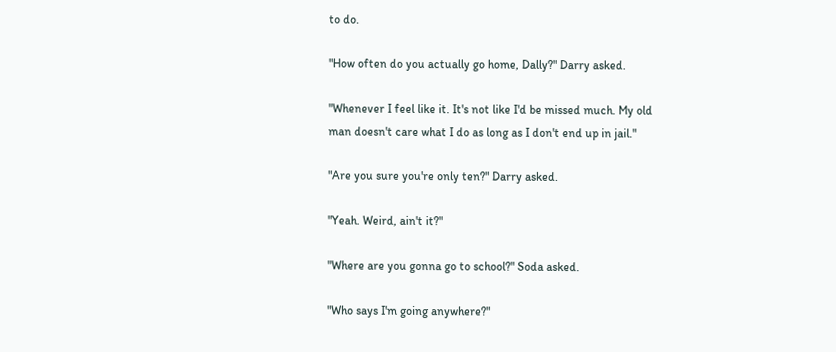to do.

"How often do you actually go home, Dally?" Darry asked.

"Whenever I feel like it. It's not like I'd be missed much. My old man doesn't care what I do as long as I don't end up in jail."

"Are you sure you're only ten?" Darry asked.

"Yeah. Weird, ain't it?"

"Where are you gonna go to school?" Soda asked.

"Who says I'm going anywhere?"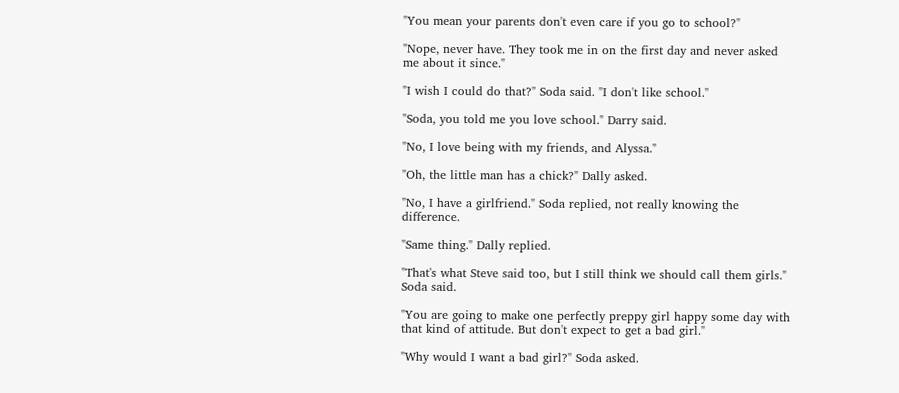"You mean your parents don't even care if you go to school?"

"Nope, never have. They took me in on the first day and never asked me about it since."

"I wish I could do that?" Soda said. "I don't like school."

"Soda, you told me you love school." Darry said.

"No, I love being with my friends, and Alyssa."

"Oh, the little man has a chick?" Dally asked.

"No, I have a girlfriend." Soda replied, not really knowing the difference.

"Same thing." Dally replied.

"That's what Steve said too, but I still think we should call them girls." Soda said.

"You are going to make one perfectly preppy girl happy some day with that kind of attitude. But don't expect to get a bad girl."

"Why would I want a bad girl?" Soda asked.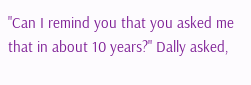"Can I remind you that you asked me that in about 10 years?" Dally asked,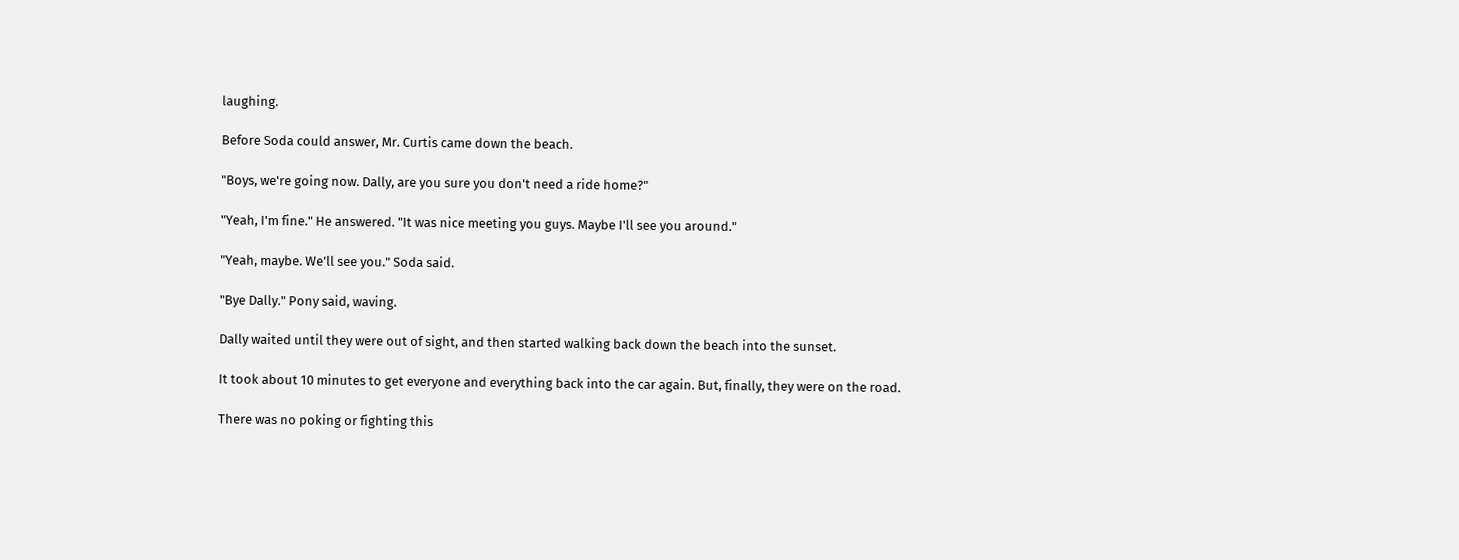laughing.

Before Soda could answer, Mr. Curtis came down the beach.

"Boys, we're going now. Dally, are you sure you don't need a ride home?"

"Yeah, I'm fine." He answered. "It was nice meeting you guys. Maybe I'll see you around."

"Yeah, maybe. We'll see you." Soda said.

"Bye Dally." Pony said, waving.

Dally waited until they were out of sight, and then started walking back down the beach into the sunset.

It took about 10 minutes to get everyone and everything back into the car again. But, finally, they were on the road.

There was no poking or fighting this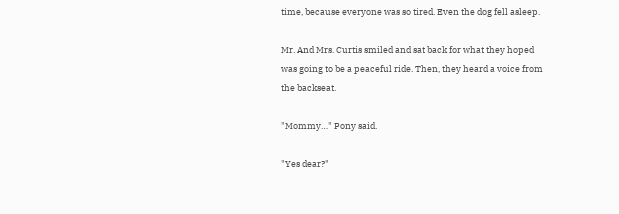time, because everyone was so tired. Even the dog fell asleep.

Mr. And Mrs. Curtis smiled and sat back for what they hoped was going to be a peaceful ride. Then, they heard a voice from the backseat.

"Mommy…" Pony said.

"Yes dear?"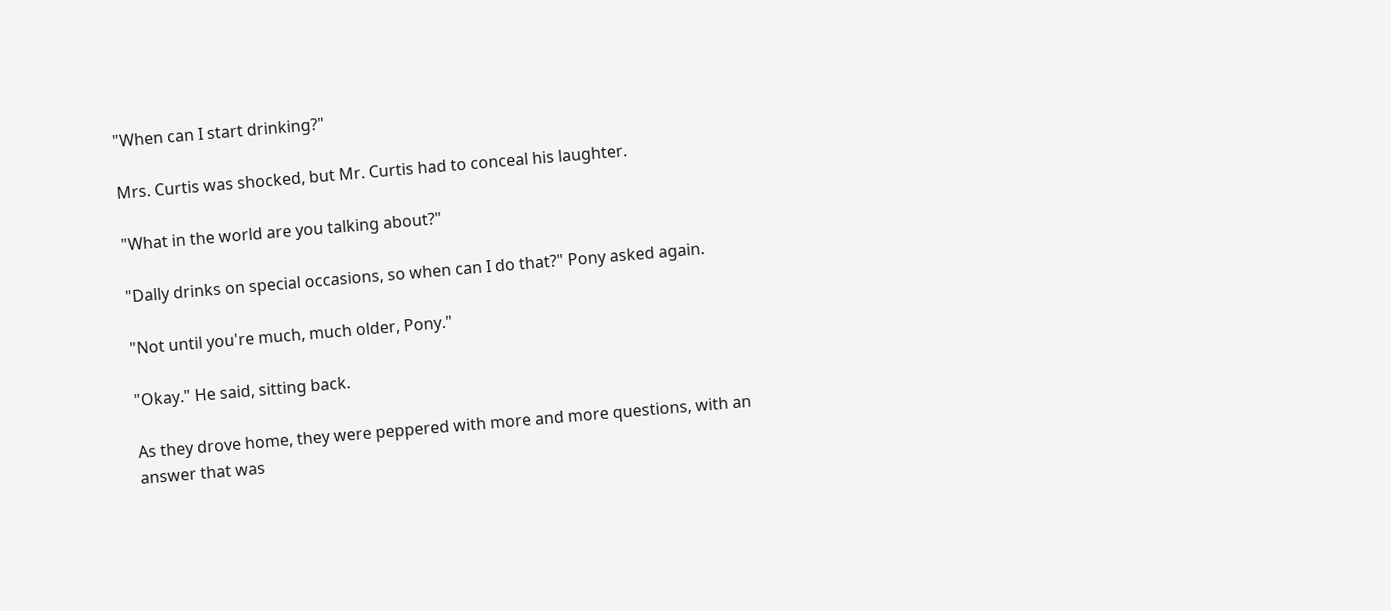"When can I start drinking?"

Mrs. Curtis was shocked, but Mr. Curtis had to conceal his laughter.

"What in the world are you talking about?"

"Dally drinks on special occasions, so when can I do that?" Pony asked again.

"Not until you're much, much older, Pony."

"Okay." He said, sitting back.

As they drove home, they were peppered with more and more questions, with an answer that was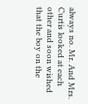always no. Mr. And Mrs. Curtis looked at each other and soon wished that the boy on the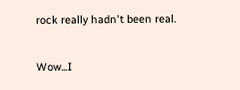rock really hadn't been real.

Wow...I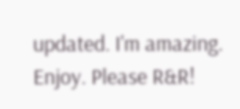updated. I'm amazing. Enjoy. Please R&R!